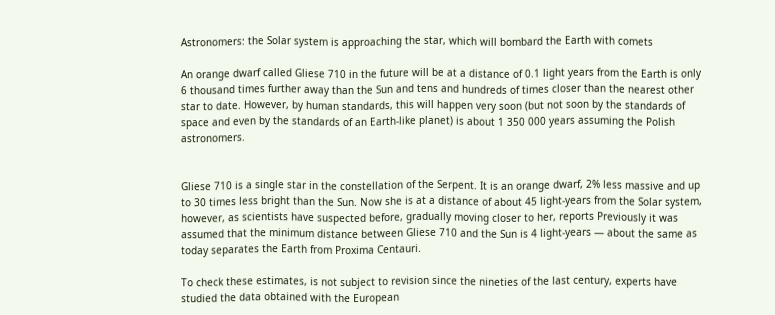Astronomers: the Solar system is approaching the star, which will bombard the Earth with comets

An orange dwarf called Gliese 710 in the future will be at a distance of 0.1 light years from the Earth is only 6 thousand times further away than the Sun and tens and hundreds of times closer than the nearest other star to date. However, by human standards, this will happen very soon (but not soon by the standards of space and even by the standards of an Earth-like planet) is about 1 350 000 years assuming the Polish astronomers.


Gliese 710 is a single star in the constellation of the Serpent. It is an orange dwarf, 2% less massive and up to 30 times less bright than the Sun. Now she is at a distance of about 45 light-years from the Solar system, however, as scientists have suspected before, gradually moving closer to her, reports Previously it was assumed that the minimum distance between Gliese 710 and the Sun is 4 light-years — about the same as today separates the Earth from Proxima Centauri.

To check these estimates, is not subject to revision since the nineties of the last century, experts have studied the data obtained with the European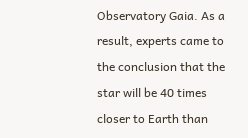Observatory Gaia. As a result, experts came to the conclusion that the star will be 40 times closer to Earth than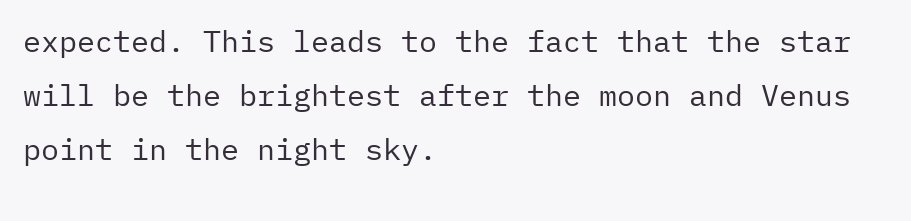expected. This leads to the fact that the star will be the brightest after the moon and Venus point in the night sky.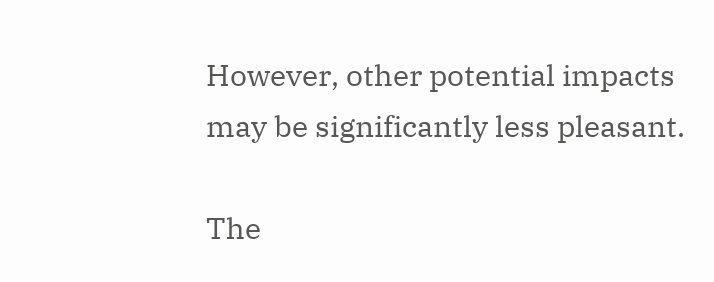However, other potential impacts may be significantly less pleasant.

The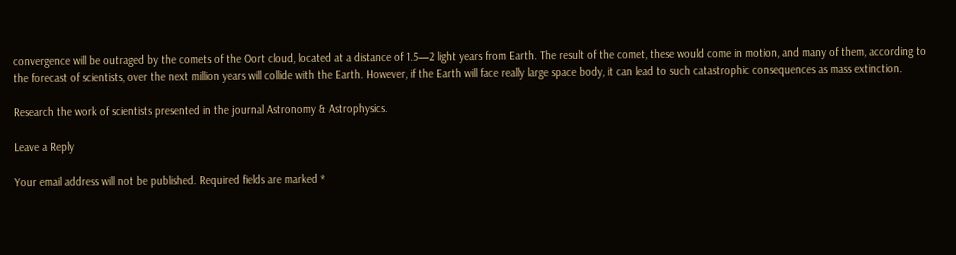convergence will be outraged by the comets of the Oort cloud, located at a distance of 1.5—2 light years from Earth. The result of the comet, these would come in motion, and many of them, according to the forecast of scientists, over the next million years will collide with the Earth. However, if the Earth will face really large space body, it can lead to such catastrophic consequences as mass extinction.

Research the work of scientists presented in the journal Astronomy & Astrophysics.

Leave a Reply

Your email address will not be published. Required fields are marked *